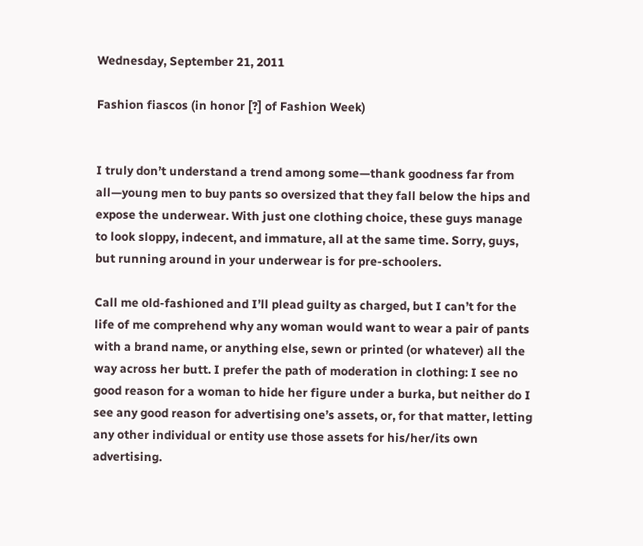Wednesday, September 21, 2011

Fashion fiascos (in honor [?] of Fashion Week)


I truly don’t understand a trend among some—thank goodness far from all—young men to buy pants so oversized that they fall below the hips and expose the underwear. With just one clothing choice, these guys manage to look sloppy, indecent, and immature, all at the same time. Sorry, guys, but running around in your underwear is for pre-schoolers.

Call me old-fashioned and I’ll plead guilty as charged, but I can’t for the life of me comprehend why any woman would want to wear a pair of pants with a brand name, or anything else, sewn or printed (or whatever) all the way across her butt. I prefer the path of moderation in clothing: I see no good reason for a woman to hide her figure under a burka, but neither do I see any good reason for advertising one’s assets, or, for that matter, letting any other individual or entity use those assets for his/her/its own advertising.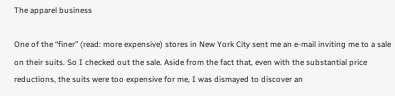The apparel business

One of the “finer” (read: more expensive) stores in New York City sent me an e-mail inviting me to a sale on their suits. So I checked out the sale. Aside from the fact that, even with the substantial price reductions, the suits were too expensive for me, I was dismayed to discover an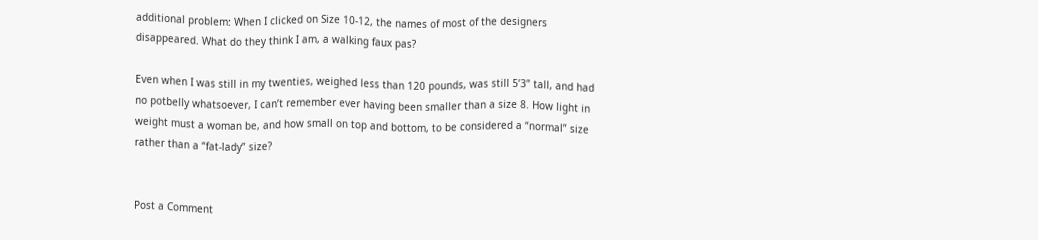additional problem: When I clicked on Size 10-12, the names of most of the designers disappeared. What do they think I am, a walking faux pas?

Even when I was still in my twenties, weighed less than 120 pounds, was still 5’3” tall, and had no potbelly whatsoever, I can’t remember ever having been smaller than a size 8. How light in weight must a woman be, and how small on top and bottom, to be considered a “normal” size rather than a “fat-lady” size?


Post a Comment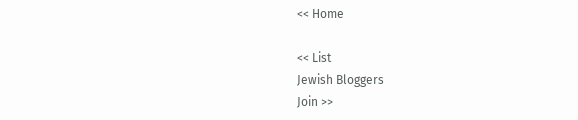<< Home

<< List
Jewish Bloggers
Join >>